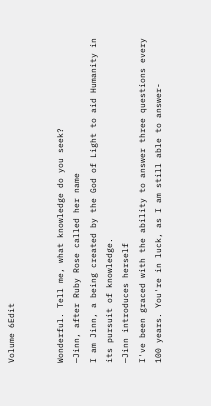Volume 6Edit


Wonderful. Tell me, what knowledge do you seek?
—Jinn, after Ruby Rose called her name
I am Jinn, a being created by the God of Light to aid Humanity in its pursuit of knowledge.
—Jinn introduces herself
I've been graced with the ability to answer three questions every 100 years. You're in luck, as I am still able to answer-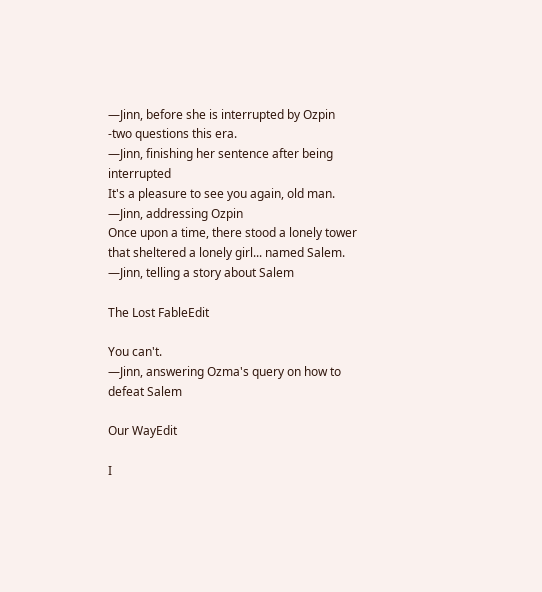—Jinn, before she is interrupted by Ozpin
-two questions this era.
—Jinn, finishing her sentence after being interrupted
It's a pleasure to see you again, old man.
—Jinn, addressing Ozpin
Once upon a time, there stood a lonely tower that sheltered a lonely girl... named Salem.
—Jinn, telling a story about Salem

The Lost FableEdit

You can't.
—Jinn, answering Ozma's query on how to defeat Salem

Our WayEdit

I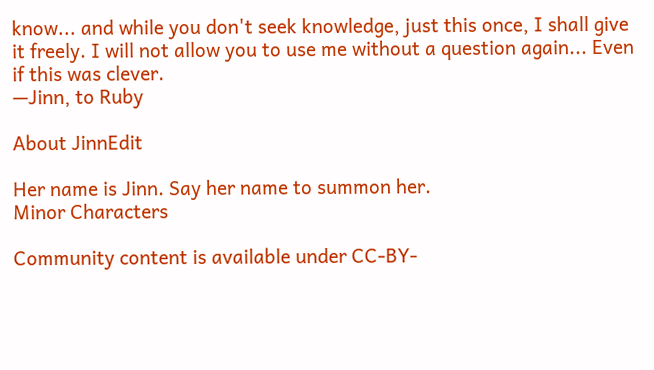know... and while you don't seek knowledge, just this once, I shall give it freely. I will not allow you to use me without a question again... Even if this was clever.
—Jinn, to Ruby

About JinnEdit

Her name is Jinn. Say her name to summon her.
Minor Characters

Community content is available under CC-BY-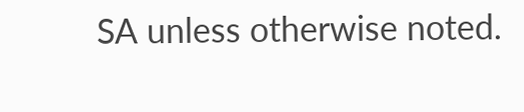SA unless otherwise noted.